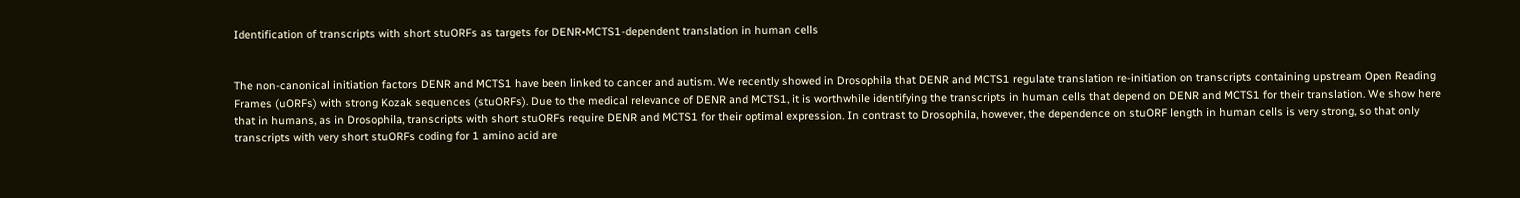Identification of transcripts with short stuORFs as targets for DENR•MCTS1-dependent translation in human cells


The non-canonical initiation factors DENR and MCTS1 have been linked to cancer and autism. We recently showed in Drosophila that DENR and MCTS1 regulate translation re-initiation on transcripts containing upstream Open Reading Frames (uORFs) with strong Kozak sequences (stuORFs). Due to the medical relevance of DENR and MCTS1, it is worthwhile identifying the transcripts in human cells that depend on DENR and MCTS1 for their translation. We show here that in humans, as in Drosophila, transcripts with short stuORFs require DENR and MCTS1 for their optimal expression. In contrast to Drosophila, however, the dependence on stuORF length in human cells is very strong, so that only transcripts with very short stuORFs coding for 1 amino acid are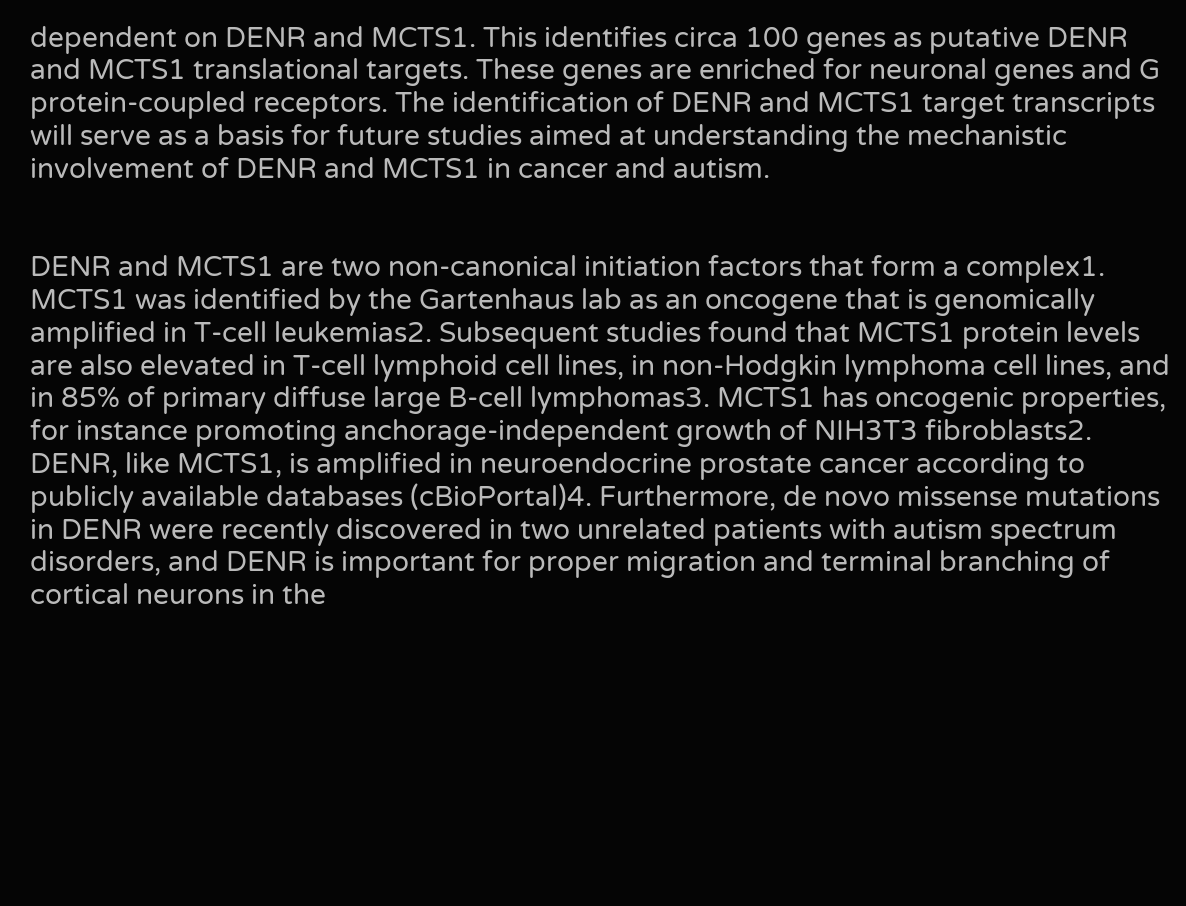dependent on DENR and MCTS1. This identifies circa 100 genes as putative DENR and MCTS1 translational targets. These genes are enriched for neuronal genes and G protein-coupled receptors. The identification of DENR and MCTS1 target transcripts will serve as a basis for future studies aimed at understanding the mechanistic involvement of DENR and MCTS1 in cancer and autism.


DENR and MCTS1 are two non-canonical initiation factors that form a complex1. MCTS1 was identified by the Gartenhaus lab as an oncogene that is genomically amplified in T-cell leukemias2. Subsequent studies found that MCTS1 protein levels are also elevated in T-cell lymphoid cell lines, in non-Hodgkin lymphoma cell lines, and in 85% of primary diffuse large B-cell lymphomas3. MCTS1 has oncogenic properties, for instance promoting anchorage-independent growth of NIH3T3 fibroblasts2. DENR, like MCTS1, is amplified in neuroendocrine prostate cancer according to publicly available databases (cBioPortal)4. Furthermore, de novo missense mutations in DENR were recently discovered in two unrelated patients with autism spectrum disorders, and DENR is important for proper migration and terminal branching of cortical neurons in the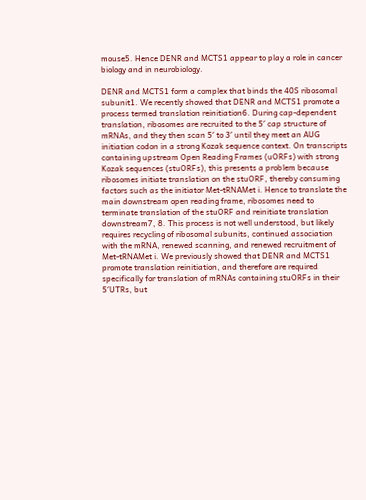mouse5. Hence DENR and MCTS1 appear to play a role in cancer biology and in neurobiology.

DENR and MCTS1 form a complex that binds the 40S ribosomal subunit1. We recently showed that DENR and MCTS1 promote a process termed translation reinitiation6. During cap-dependent translation, ribosomes are recruited to the 5′ cap structure of mRNAs, and they then scan 5′ to 3′ until they meet an AUG initiation codon in a strong Kozak sequence context. On transcripts containing upstream Open Reading Frames (uORFs) with strong Kozak sequences (stuORFs), this presents a problem because ribosomes initiate translation on the stuORF, thereby consuming factors such as the initiator Met-tRNAMet i. Hence to translate the main downstream open reading frame, ribosomes need to terminate translation of the stuORF and reinitiate translation downstream7, 8. This process is not well understood, but likely requires recycling of ribosomal subunits, continued association with the mRNA, renewed scanning, and renewed recruitment of Met-tRNAMet i. We previously showed that DENR and MCTS1 promote translation reinitiation, and therefore are required specifically for translation of mRNAs containing stuORFs in their 5′UTRs, but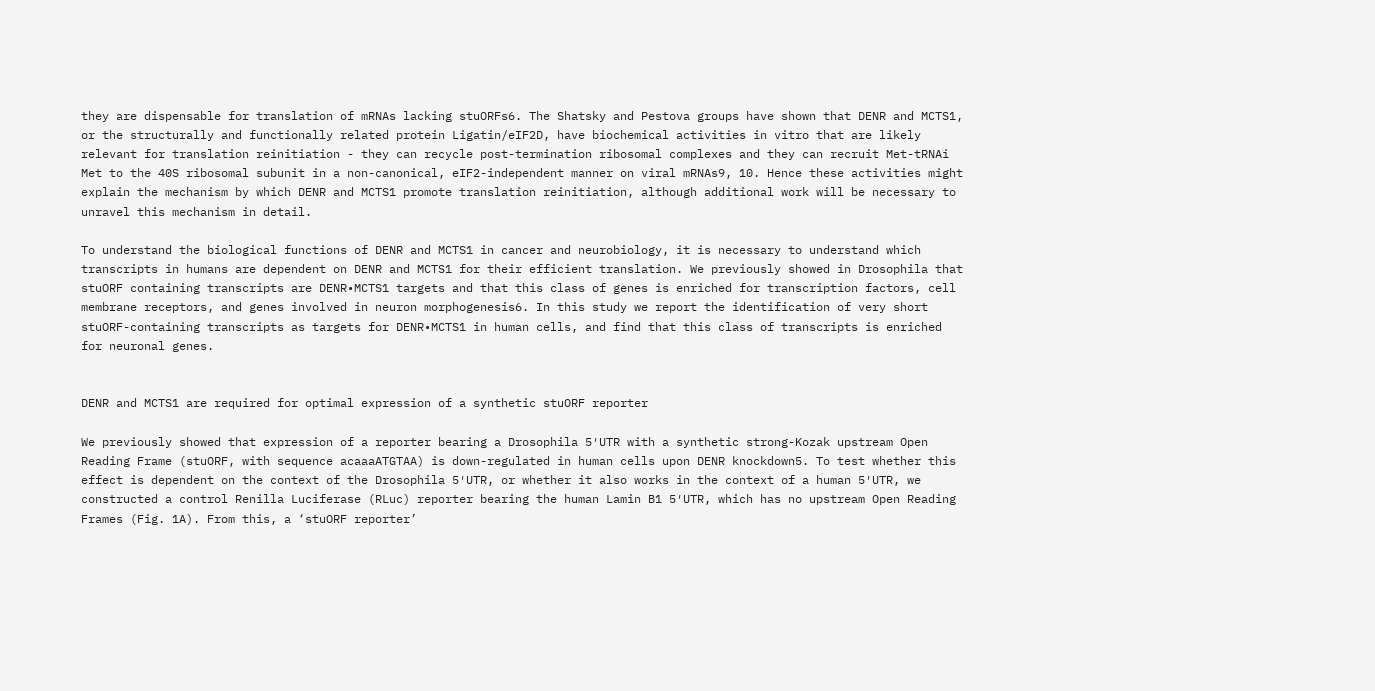they are dispensable for translation of mRNAs lacking stuORFs6. The Shatsky and Pestova groups have shown that DENR and MCTS1, or the structurally and functionally related protein Ligatin/eIF2D, have biochemical activities in vitro that are likely relevant for translation reinitiation - they can recycle post-termination ribosomal complexes and they can recruit Met-tRNAi Met to the 40S ribosomal subunit in a non-canonical, eIF2-independent manner on viral mRNAs9, 10. Hence these activities might explain the mechanism by which DENR and MCTS1 promote translation reinitiation, although additional work will be necessary to unravel this mechanism in detail.

To understand the biological functions of DENR and MCTS1 in cancer and neurobiology, it is necessary to understand which transcripts in humans are dependent on DENR and MCTS1 for their efficient translation. We previously showed in Drosophila that stuORF containing transcripts are DENR•MCTS1 targets and that this class of genes is enriched for transcription factors, cell membrane receptors, and genes involved in neuron morphogenesis6. In this study we report the identification of very short stuORF-containing transcripts as targets for DENR•MCTS1 in human cells, and find that this class of transcripts is enriched for neuronal genes.


DENR and MCTS1 are required for optimal expression of a synthetic stuORF reporter

We previously showed that expression of a reporter bearing a Drosophila 5′UTR with a synthetic strong-Kozak upstream Open Reading Frame (stuORF, with sequence acaaaATGTAA) is down-regulated in human cells upon DENR knockdown5. To test whether this effect is dependent on the context of the Drosophila 5′UTR, or whether it also works in the context of a human 5′UTR, we constructed a control Renilla Luciferase (RLuc) reporter bearing the human Lamin B1 5′UTR, which has no upstream Open Reading Frames (Fig. 1A). From this, a ‘stuORF reporter’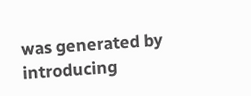was generated by introducing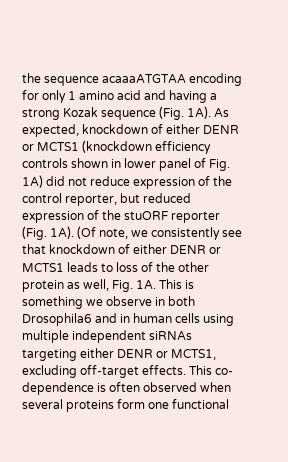the sequence acaaaATGTAA encoding for only 1 amino acid and having a strong Kozak sequence (Fig. 1A). As expected, knockdown of either DENR or MCTS1 (knockdown efficiency controls shown in lower panel of Fig. 1A) did not reduce expression of the control reporter, but reduced expression of the stuORF reporter (Fig. 1A). (Of note, we consistently see that knockdown of either DENR or MCTS1 leads to loss of the other protein as well, Fig. 1A. This is something we observe in both Drosophila6 and in human cells using multiple independent siRNAs targeting either DENR or MCTS1, excluding off-target effects. This co-dependence is often observed when several proteins form one functional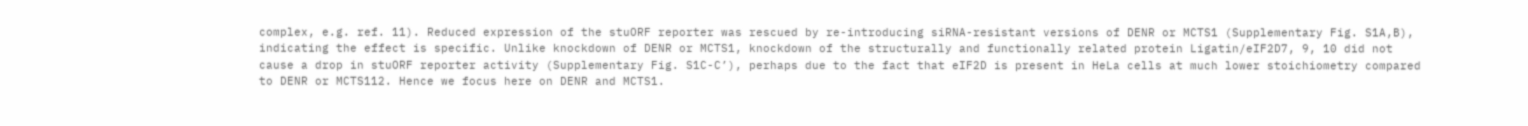complex, e.g. ref. 11). Reduced expression of the stuORF reporter was rescued by re-introducing siRNA-resistant versions of DENR or MCTS1 (Supplementary Fig. S1A,B), indicating the effect is specific. Unlike knockdown of DENR or MCTS1, knockdown of the structurally and functionally related protein Ligatin/eIF2D7, 9, 10 did not cause a drop in stuORF reporter activity (Supplementary Fig. S1C-C’), perhaps due to the fact that eIF2D is present in HeLa cells at much lower stoichiometry compared to DENR or MCTS112. Hence we focus here on DENR and MCTS1.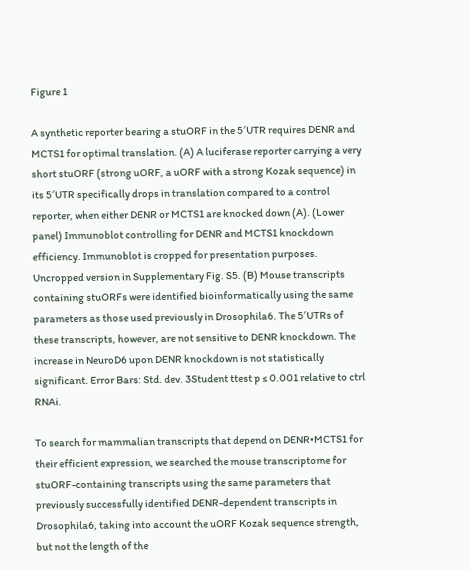Figure 1

A synthetic reporter bearing a stuORF in the 5′UTR requires DENR and MCTS1 for optimal translation. (A) A luciferase reporter carrying a very short stuORF (strong uORF, a uORF with a strong Kozak sequence) in its 5′UTR specifically drops in translation compared to a control reporter, when either DENR or MCTS1 are knocked down (A). (Lower panel) Immunoblot controlling for DENR and MCTS1 knockdown efficiency. Immunoblot is cropped for presentation purposes. Uncropped version in Supplementary Fig. S5. (B) Mouse transcripts containing stuORFs were identified bioinformatically using the same parameters as those used previously in Drosophila6. The 5′UTRs of these transcripts, however, are not sensitive to DENR knockdown. The increase in NeuroD6 upon DENR knockdown is not statistically significant. Error Bars: Std. dev. 3Student ttest p ≤ 0.001 relative to ctrl RNAi.

To search for mammalian transcripts that depend on DENR•MCTS1 for their efficient expression, we searched the mouse transcriptome for stuORF-containing transcripts using the same parameters that previously successfully identified DENR-dependent transcripts in Drosophila6, taking into account the uORF Kozak sequence strength, but not the length of the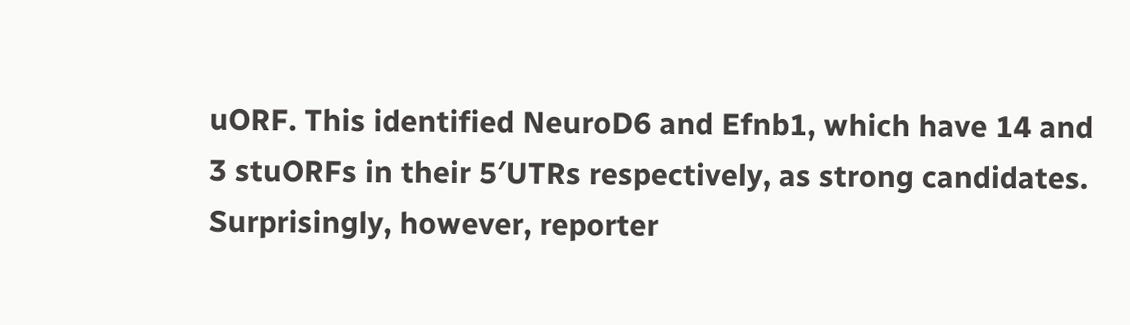uORF. This identified NeuroD6 and Efnb1, which have 14 and 3 stuORFs in their 5′UTRs respectively, as strong candidates. Surprisingly, however, reporter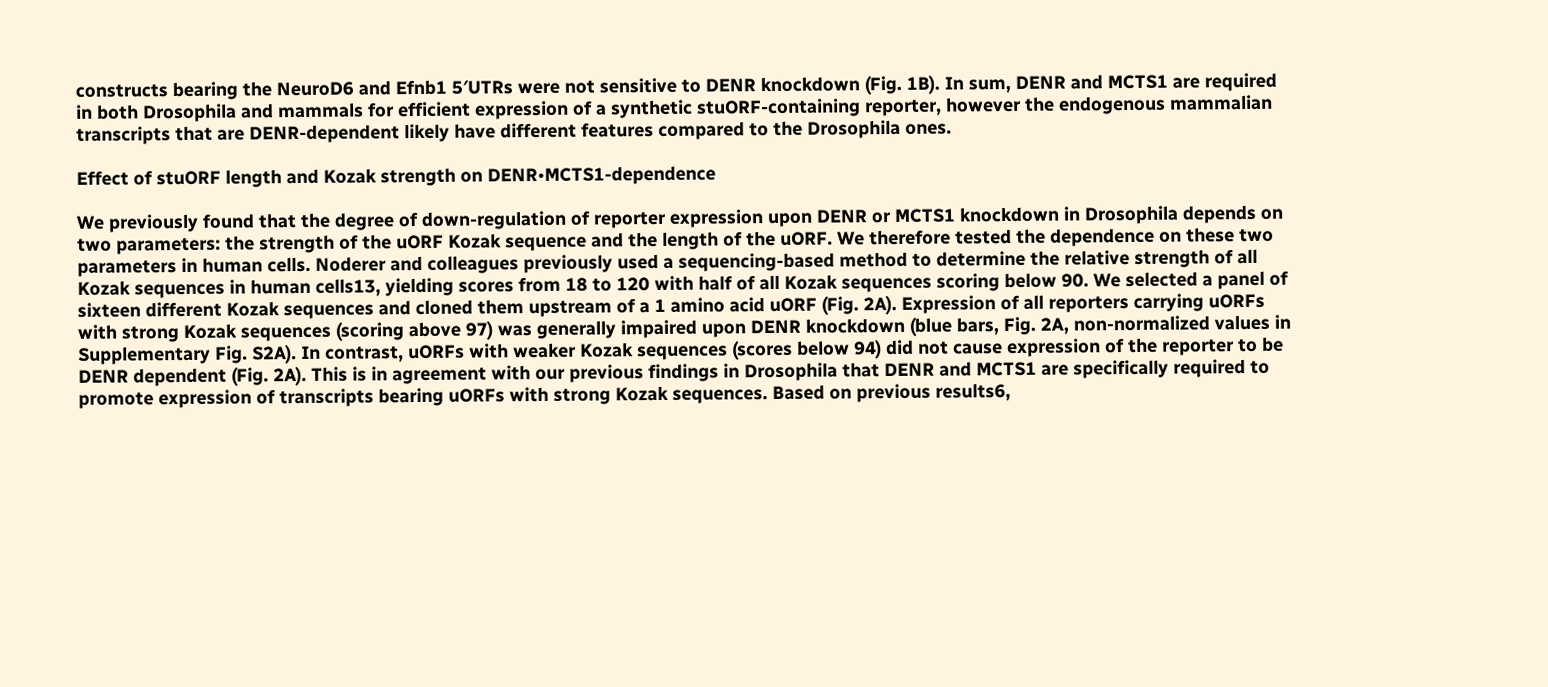constructs bearing the NeuroD6 and Efnb1 5′UTRs were not sensitive to DENR knockdown (Fig. 1B). In sum, DENR and MCTS1 are required in both Drosophila and mammals for efficient expression of a synthetic stuORF-containing reporter, however the endogenous mammalian transcripts that are DENR-dependent likely have different features compared to the Drosophila ones.

Effect of stuORF length and Kozak strength on DENR•MCTS1-dependence

We previously found that the degree of down-regulation of reporter expression upon DENR or MCTS1 knockdown in Drosophila depends on two parameters: the strength of the uORF Kozak sequence and the length of the uORF. We therefore tested the dependence on these two parameters in human cells. Noderer and colleagues previously used a sequencing-based method to determine the relative strength of all Kozak sequences in human cells13, yielding scores from 18 to 120 with half of all Kozak sequences scoring below 90. We selected a panel of sixteen different Kozak sequences and cloned them upstream of a 1 amino acid uORF (Fig. 2A). Expression of all reporters carrying uORFs with strong Kozak sequences (scoring above 97) was generally impaired upon DENR knockdown (blue bars, Fig. 2A, non-normalized values in Supplementary Fig. S2A). In contrast, uORFs with weaker Kozak sequences (scores below 94) did not cause expression of the reporter to be DENR dependent (Fig. 2A). This is in agreement with our previous findings in Drosophila that DENR and MCTS1 are specifically required to promote expression of transcripts bearing uORFs with strong Kozak sequences. Based on previous results6,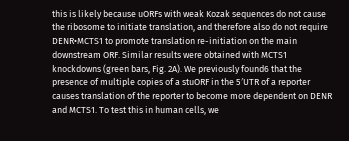this is likely because uORFs with weak Kozak sequences do not cause the ribosome to initiate translation, and therefore also do not require DENR•MCTS1 to promote translation re-initiation on the main downstream ORF. Similar results were obtained with MCTS1 knockdowns (green bars, Fig. 2A). We previously found6 that the presence of multiple copies of a stuORF in the 5′UTR of a reporter causes translation of the reporter to become more dependent on DENR and MCTS1. To test this in human cells, we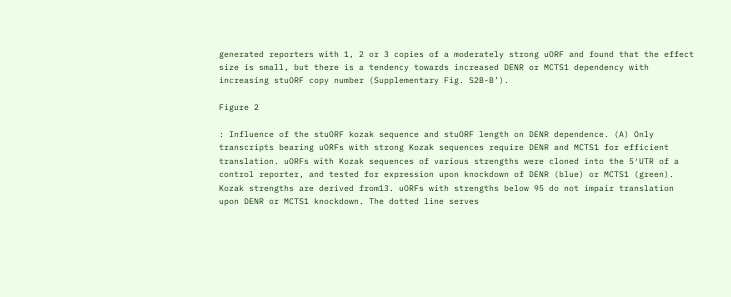generated reporters with 1, 2 or 3 copies of a moderately strong uORF and found that the effect size is small, but there is a tendency towards increased DENR or MCTS1 dependency with increasing stuORF copy number (Supplementary Fig. S2B-B’).

Figure 2

: Influence of the stuORF kozak sequence and stuORF length on DENR dependence. (A) Only transcripts bearing uORFs with strong Kozak sequences require DENR and MCTS1 for efficient translation. uORFs with Kozak sequences of various strengths were cloned into the 5′UTR of a control reporter, and tested for expression upon knockdown of DENR (blue) or MCTS1 (green). Kozak strengths are derived from13. uORFs with strengths below 95 do not impair translation upon DENR or MCTS1 knockdown. The dotted line serves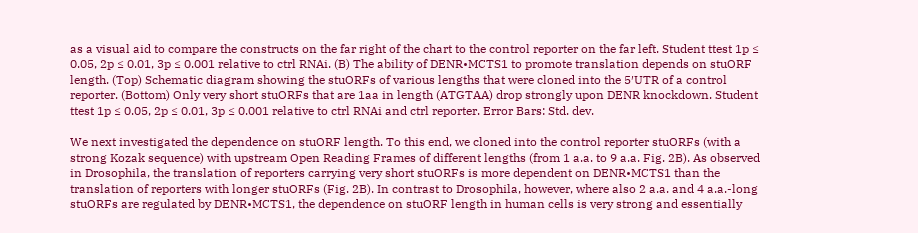as a visual aid to compare the constructs on the far right of the chart to the control reporter on the far left. Student ttest 1p ≤ 0.05, 2p ≤ 0.01, 3p ≤ 0.001 relative to ctrl RNAi. (B) The ability of DENR•MCTS1 to promote translation depends on stuORF length. (Top) Schematic diagram showing the stuORFs of various lengths that were cloned into the 5′UTR of a control reporter. (Bottom) Only very short stuORFs that are 1aa in length (ATGTAA) drop strongly upon DENR knockdown. Student ttest 1p ≤ 0.05, 2p ≤ 0.01, 3p ≤ 0.001 relative to ctrl RNAi and ctrl reporter. Error Bars: Std. dev.

We next investigated the dependence on stuORF length. To this end, we cloned into the control reporter stuORFs (with a strong Kozak sequence) with upstream Open Reading Frames of different lengths (from 1 a.a. to 9 a.a. Fig. 2B). As observed in Drosophila, the translation of reporters carrying very short stuORFs is more dependent on DENR•MCTS1 than the translation of reporters with longer stuORFs (Fig. 2B). In contrast to Drosophila, however, where also 2 a.a. and 4 a.a.-long stuORFs are regulated by DENR•MCTS1, the dependence on stuORF length in human cells is very strong and essentially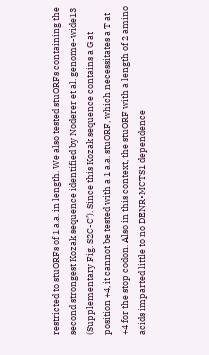restricted to stuORFs of 1 a.a. in length. We also tested stuORFs containing the second strongest Kozak sequence identified by Noderer et al. genome-wide13 (Supplementary Fig. S2C-C’). Since this Kozak sequence contains a G at position +4, it cannot be tested with a 1 a.a. stuORF, which necessitates a T at +4 for the stop codon. Also in this context, the stuORF with a length of 2 amino acids imparted little to no DENR•MCTS1 dependence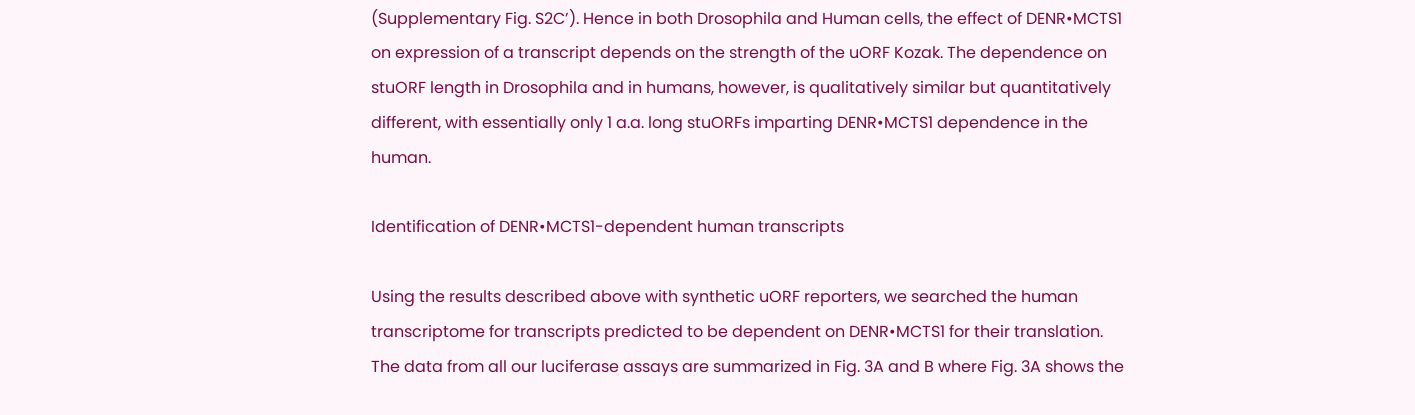(Supplementary Fig. S2C’). Hence in both Drosophila and Human cells, the effect of DENR•MCTS1 on expression of a transcript depends on the strength of the uORF Kozak. The dependence on stuORF length in Drosophila and in humans, however, is qualitatively similar but quantitatively different, with essentially only 1 a.a. long stuORFs imparting DENR•MCTS1 dependence in the human.

Identification of DENR•MCTS1-dependent human transcripts

Using the results described above with synthetic uORF reporters, we searched the human transcriptome for transcripts predicted to be dependent on DENR•MCTS1 for their translation. The data from all our luciferase assays are summarized in Fig. 3A and B where Fig. 3A shows the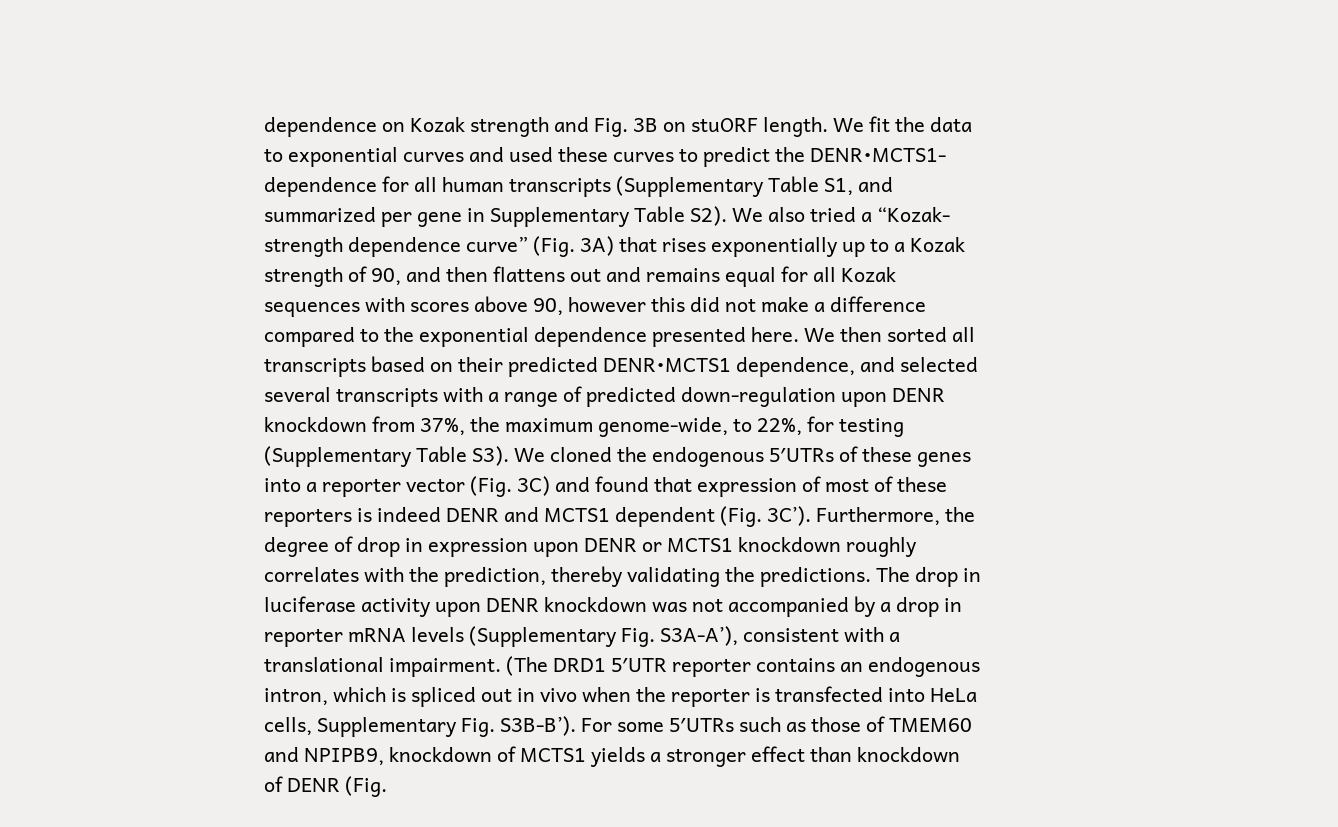dependence on Kozak strength and Fig. 3B on stuORF length. We fit the data to exponential curves and used these curves to predict the DENR•MCTS1-dependence for all human transcripts (Supplementary Table S1, and summarized per gene in Supplementary Table S2). We also tried a “Kozak-strength dependence curve” (Fig. 3A) that rises exponentially up to a Kozak strength of 90, and then flattens out and remains equal for all Kozak sequences with scores above 90, however this did not make a difference compared to the exponential dependence presented here. We then sorted all transcripts based on their predicted DENR•MCTS1 dependence, and selected several transcripts with a range of predicted down-regulation upon DENR knockdown from 37%, the maximum genome-wide, to 22%, for testing (Supplementary Table S3). We cloned the endogenous 5′UTRs of these genes into a reporter vector (Fig. 3C) and found that expression of most of these reporters is indeed DENR and MCTS1 dependent (Fig. 3C’). Furthermore, the degree of drop in expression upon DENR or MCTS1 knockdown roughly correlates with the prediction, thereby validating the predictions. The drop in luciferase activity upon DENR knockdown was not accompanied by a drop in reporter mRNA levels (Supplementary Fig. S3A-A’), consistent with a translational impairment. (The DRD1 5′UTR reporter contains an endogenous intron, which is spliced out in vivo when the reporter is transfected into HeLa cells, Supplementary Fig. S3B-B’). For some 5′UTRs such as those of TMEM60 and NPIPB9, knockdown of MCTS1 yields a stronger effect than knockdown of DENR (Fig.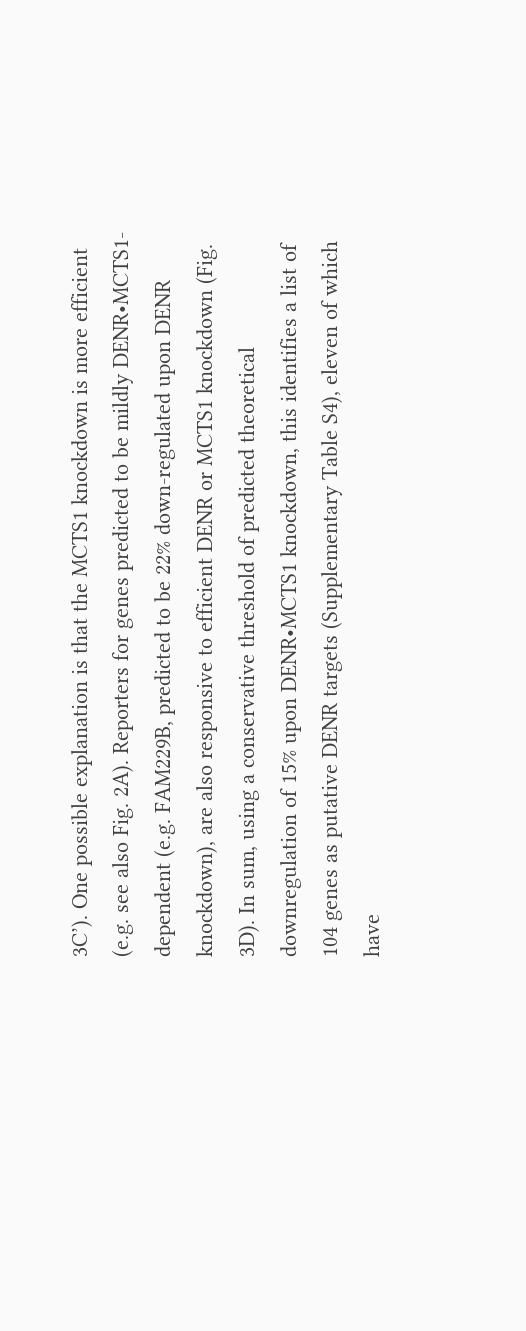3C’). One possible explanation is that the MCTS1 knockdown is more efficient (e.g. see also Fig. 2A). Reporters for genes predicted to be mildly DENR•MCTS1-dependent (e.g. FAM229B, predicted to be 22% down-regulated upon DENR knockdown), are also responsive to efficient DENR or MCTS1 knockdown (Fig. 3D). In sum, using a conservative threshold of predicted theoretical downregulation of 15% upon DENR•MCTS1 knockdown, this identifies a list of 104 genes as putative DENR targets (Supplementary Table S4), eleven of which have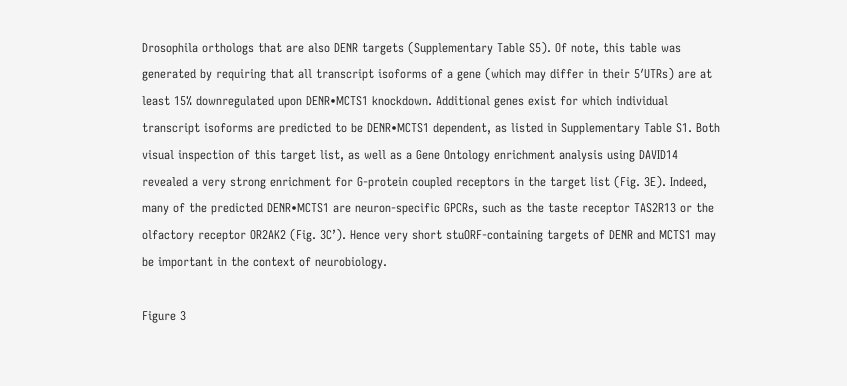Drosophila orthologs that are also DENR targets (Supplementary Table S5). Of note, this table was generated by requiring that all transcript isoforms of a gene (which may differ in their 5′UTRs) are at least 15% downregulated upon DENR•MCTS1 knockdown. Additional genes exist for which individual transcript isoforms are predicted to be DENR•MCTS1 dependent, as listed in Supplementary Table S1. Both visual inspection of this target list, as well as a Gene Ontology enrichment analysis using DAVID14 revealed a very strong enrichment for G-protein coupled receptors in the target list (Fig. 3E). Indeed, many of the predicted DENR•MCTS1 are neuron-specific GPCRs, such as the taste receptor TAS2R13 or the olfactory receptor OR2AK2 (Fig. 3C’). Hence very short stuORF-containing targets of DENR and MCTS1 may be important in the context of neurobiology.

Figure 3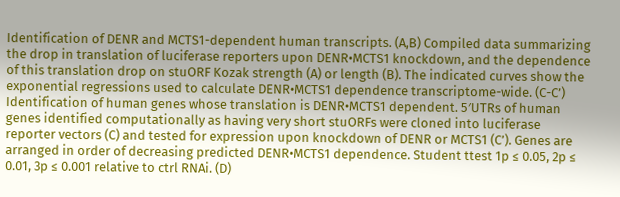Identification of DENR and MCTS1-dependent human transcripts. (A,B) Compiled data summarizing the drop in translation of luciferase reporters upon DENR•MCTS1 knockdown, and the dependence of this translation drop on stuORF Kozak strength (A) or length (B). The indicated curves show the exponential regressions used to calculate DENR•MCTS1 dependence transcriptome-wide. (C-C’) Identification of human genes whose translation is DENR•MCTS1 dependent. 5′UTRs of human genes identified computationally as having very short stuORFs were cloned into luciferase reporter vectors (C) and tested for expression upon knockdown of DENR or MCTS1 (C’). Genes are arranged in order of decreasing predicted DENR•MCTS1 dependence. Student ttest 1p ≤ 0.05, 2p ≤ 0.01, 3p ≤ 0.001 relative to ctrl RNAi. (D)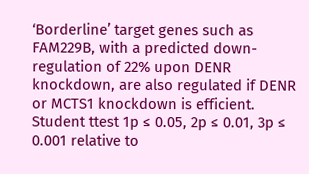‘Borderline’ target genes such as FAM229B, with a predicted down-regulation of 22% upon DENR knockdown, are also regulated if DENR or MCTS1 knockdown is efficient. Student ttest 1p ≤ 0.05, 2p ≤ 0.01, 3p ≤ 0.001 relative to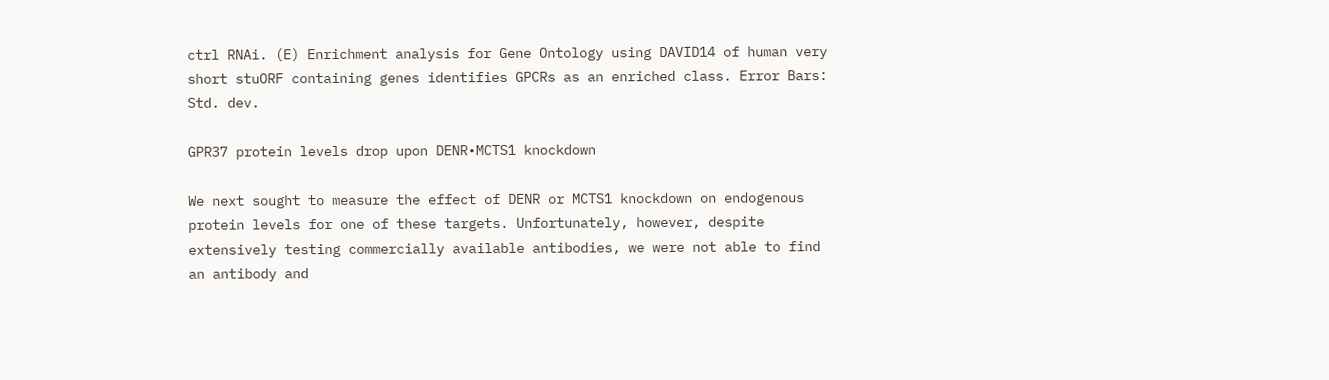ctrl RNAi. (E) Enrichment analysis for Gene Ontology using DAVID14 of human very short stuORF containing genes identifies GPCRs as an enriched class. Error Bars: Std. dev.

GPR37 protein levels drop upon DENR•MCTS1 knockdown

We next sought to measure the effect of DENR or MCTS1 knockdown on endogenous protein levels for one of these targets. Unfortunately, however, despite extensively testing commercially available antibodies, we were not able to find an antibody and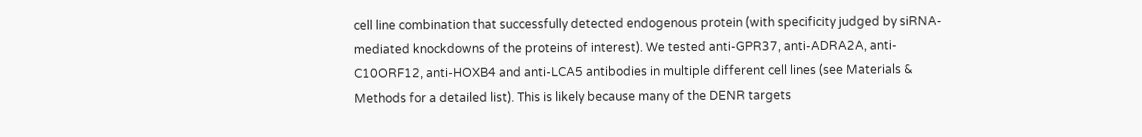cell line combination that successfully detected endogenous protein (with specificity judged by siRNA-mediated knockdowns of the proteins of interest). We tested anti-GPR37, anti-ADRA2A, anti-C10ORF12, anti-HOXB4 and anti-LCA5 antibodies in multiple different cell lines (see Materials & Methods for a detailed list). This is likely because many of the DENR targets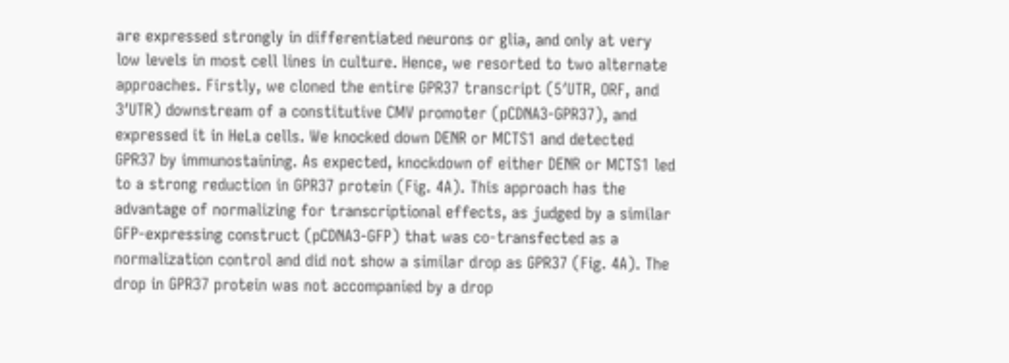are expressed strongly in differentiated neurons or glia, and only at very low levels in most cell lines in culture. Hence, we resorted to two alternate approaches. Firstly, we cloned the entire GPR37 transcript (5′UTR, ORF, and 3′UTR) downstream of a constitutive CMV promoter (pCDNA3-GPR37), and expressed it in HeLa cells. We knocked down DENR or MCTS1 and detected GPR37 by immunostaining. As expected, knockdown of either DENR or MCTS1 led to a strong reduction in GPR37 protein (Fig. 4A). This approach has the advantage of normalizing for transcriptional effects, as judged by a similar GFP-expressing construct (pCDNA3-GFP) that was co-transfected as a normalization control and did not show a similar drop as GPR37 (Fig. 4A). The drop in GPR37 protein was not accompanied by a drop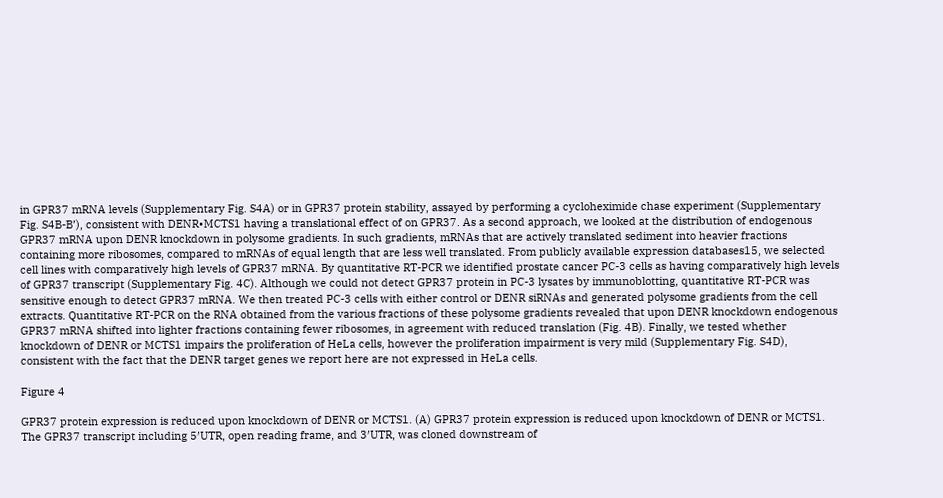in GPR37 mRNA levels (Supplementary Fig. S4A) or in GPR37 protein stability, assayed by performing a cycloheximide chase experiment (Supplementary Fig. S4B-B’), consistent with DENR•MCTS1 having a translational effect of on GPR37. As a second approach, we looked at the distribution of endogenous GPR37 mRNA upon DENR knockdown in polysome gradients. In such gradients, mRNAs that are actively translated sediment into heavier fractions containing more ribosomes, compared to mRNAs of equal length that are less well translated. From publicly available expression databases15, we selected cell lines with comparatively high levels of GPR37 mRNA. By quantitative RT-PCR we identified prostate cancer PC-3 cells as having comparatively high levels of GPR37 transcript (Supplementary Fig. 4C). Although we could not detect GPR37 protein in PC-3 lysates by immunoblotting, quantitative RT-PCR was sensitive enough to detect GPR37 mRNA. We then treated PC-3 cells with either control or DENR siRNAs and generated polysome gradients from the cell extracts. Quantitative RT-PCR on the RNA obtained from the various fractions of these polysome gradients revealed that upon DENR knockdown endogenous GPR37 mRNA shifted into lighter fractions containing fewer ribosomes, in agreement with reduced translation (Fig. 4B). Finally, we tested whether knockdown of DENR or MCTS1 impairs the proliferation of HeLa cells, however the proliferation impairment is very mild (Supplementary Fig. S4D), consistent with the fact that the DENR target genes we report here are not expressed in HeLa cells.

Figure 4

GPR37 protein expression is reduced upon knockdown of DENR or MCTS1. (A) GPR37 protein expression is reduced upon knockdown of DENR or MCTS1. The GPR37 transcript including 5′UTR, open reading frame, and 3′UTR, was cloned downstream of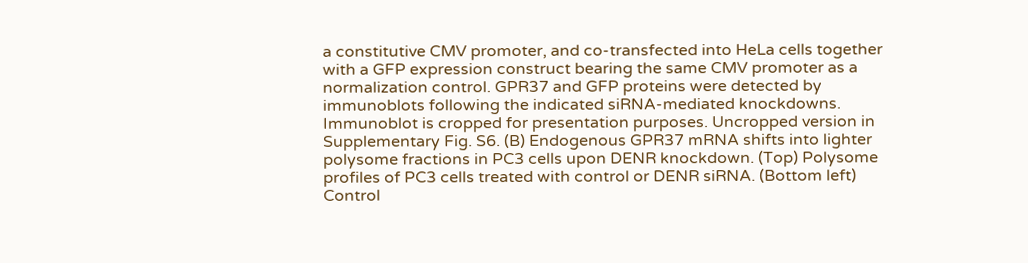a constitutive CMV promoter, and co-transfected into HeLa cells together with a GFP expression construct bearing the same CMV promoter as a normalization control. GPR37 and GFP proteins were detected by immunoblots following the indicated siRNA-mediated knockdowns. Immunoblot is cropped for presentation purposes. Uncropped version in Supplementary Fig. S6. (B) Endogenous GPR37 mRNA shifts into lighter polysome fractions in PC3 cells upon DENR knockdown. (Top) Polysome profiles of PC3 cells treated with control or DENR siRNA. (Bottom left) Control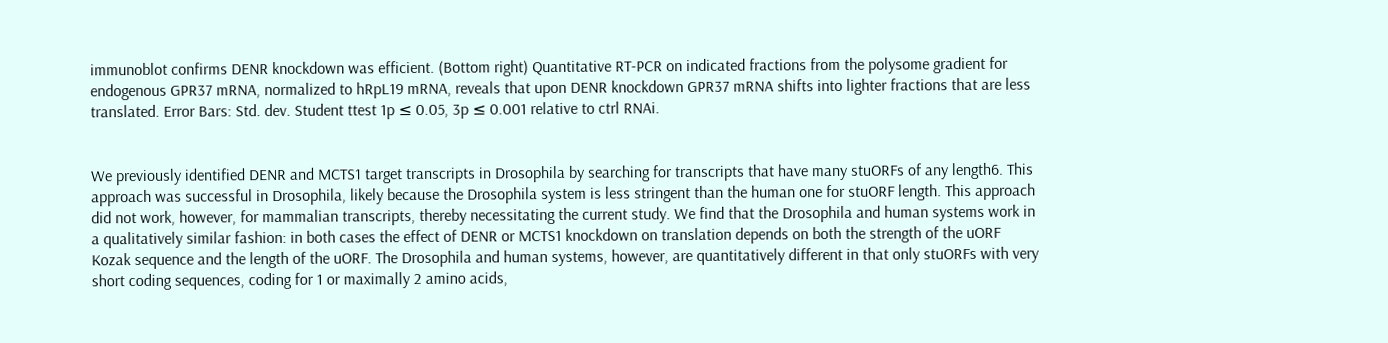immunoblot confirms DENR knockdown was efficient. (Bottom right) Quantitative RT-PCR on indicated fractions from the polysome gradient for endogenous GPR37 mRNA, normalized to hRpL19 mRNA, reveals that upon DENR knockdown GPR37 mRNA shifts into lighter fractions that are less translated. Error Bars: Std. dev. Student ttest 1p ≤ 0.05, 3p ≤ 0.001 relative to ctrl RNAi.


We previously identified DENR and MCTS1 target transcripts in Drosophila by searching for transcripts that have many stuORFs of any length6. This approach was successful in Drosophila, likely because the Drosophila system is less stringent than the human one for stuORF length. This approach did not work, however, for mammalian transcripts, thereby necessitating the current study. We find that the Drosophila and human systems work in a qualitatively similar fashion: in both cases the effect of DENR or MCTS1 knockdown on translation depends on both the strength of the uORF Kozak sequence and the length of the uORF. The Drosophila and human systems, however, are quantitatively different in that only stuORFs with very short coding sequences, coding for 1 or maximally 2 amino acids,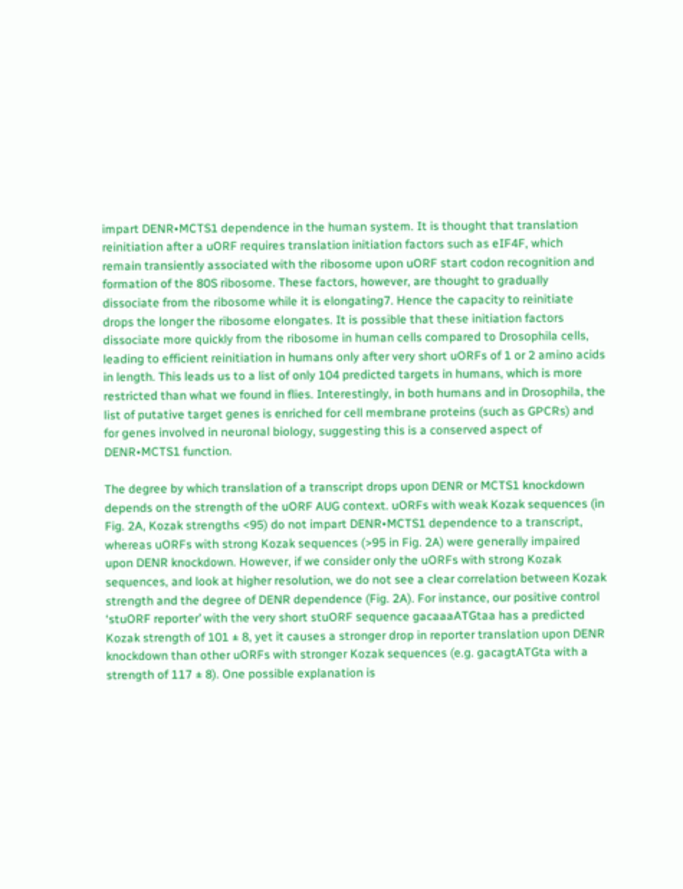impart DENR•MCTS1 dependence in the human system. It is thought that translation reinitiation after a uORF requires translation initiation factors such as eIF4F, which remain transiently associated with the ribosome upon uORF start codon recognition and formation of the 80S ribosome. These factors, however, are thought to gradually dissociate from the ribosome while it is elongating7. Hence the capacity to reinitiate drops the longer the ribosome elongates. It is possible that these initiation factors dissociate more quickly from the ribosome in human cells compared to Drosophila cells, leading to efficient reinitiation in humans only after very short uORFs of 1 or 2 amino acids in length. This leads us to a list of only 104 predicted targets in humans, which is more restricted than what we found in flies. Interestingly, in both humans and in Drosophila, the list of putative target genes is enriched for cell membrane proteins (such as GPCRs) and for genes involved in neuronal biology, suggesting this is a conserved aspect of DENR•MCTS1 function.

The degree by which translation of a transcript drops upon DENR or MCTS1 knockdown depends on the strength of the uORF AUG context. uORFs with weak Kozak sequences (in Fig. 2A, Kozak strengths <95) do not impart DENR•MCTS1 dependence to a transcript, whereas uORFs with strong Kozak sequences (>95 in Fig. 2A) were generally impaired upon DENR knockdown. However, if we consider only the uORFs with strong Kozak sequences, and look at higher resolution, we do not see a clear correlation between Kozak strength and the degree of DENR dependence (Fig. 2A). For instance, our positive control ‘stuORF reporter’ with the very short stuORF sequence gacaaaATGtaa has a predicted Kozak strength of 101 ± 8, yet it causes a stronger drop in reporter translation upon DENR knockdown than other uORFs with stronger Kozak sequences (e.g. gacagtATGta with a strength of 117 ± 8). One possible explanation is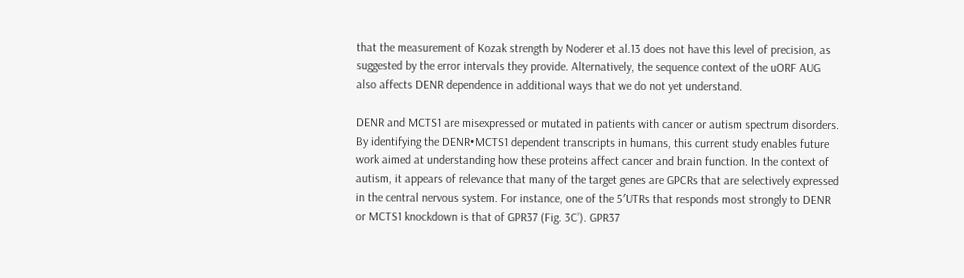that the measurement of Kozak strength by Noderer et al.13 does not have this level of precision, as suggested by the error intervals they provide. Alternatively, the sequence context of the uORF AUG also affects DENR dependence in additional ways that we do not yet understand.

DENR and MCTS1 are misexpressed or mutated in patients with cancer or autism spectrum disorders. By identifying the DENR•MCTS1 dependent transcripts in humans, this current study enables future work aimed at understanding how these proteins affect cancer and brain function. In the context of autism, it appears of relevance that many of the target genes are GPCRs that are selectively expressed in the central nervous system. For instance, one of the 5′UTRs that responds most strongly to DENR or MCTS1 knockdown is that of GPR37 (Fig. 3C’). GPR37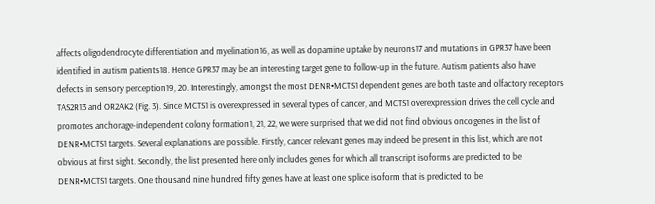affects oligodendrocyte differentiation and myelination16, as well as dopamine uptake by neurons17 and mutations in GPR37 have been identified in autism patients18. Hence GPR37 may be an interesting target gene to follow-up in the future. Autism patients also have defects in sensory perception19, 20. Interestingly, amongst the most DENR•MCTS1 dependent genes are both taste and olfactory receptors TAS2R13 and OR2AK2 (Fig. 3). Since MCTS1 is overexpressed in several types of cancer, and MCTS1 overexpression drives the cell cycle and promotes anchorage-independent colony formation1, 21, 22, we were surprised that we did not find obvious oncogenes in the list of DENR•MCTS1 targets. Several explanations are possible. Firstly, cancer relevant genes may indeed be present in this list, which are not obvious at first sight. Secondly, the list presented here only includes genes for which all transcript isoforms are predicted to be DENR•MCTS1 targets. One thousand nine hundred fifty genes have at least one splice isoform that is predicted to be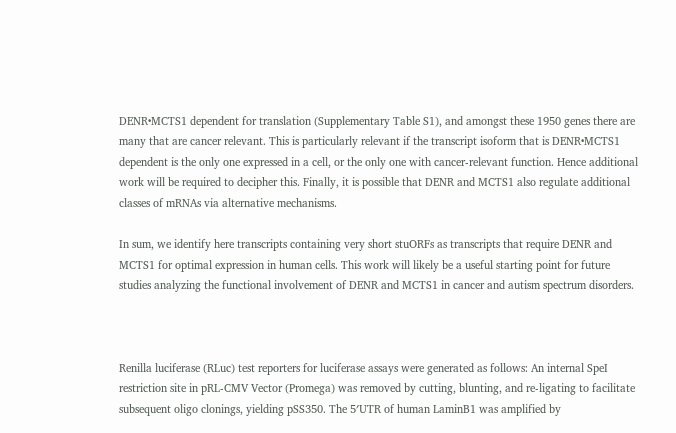DENR•MCTS1 dependent for translation (Supplementary Table S1), and amongst these 1950 genes there are many that are cancer relevant. This is particularly relevant if the transcript isoform that is DENR•MCTS1 dependent is the only one expressed in a cell, or the only one with cancer-relevant function. Hence additional work will be required to decipher this. Finally, it is possible that DENR and MCTS1 also regulate additional classes of mRNAs via alternative mechanisms.

In sum, we identify here transcripts containing very short stuORFs as transcripts that require DENR and MCTS1 for optimal expression in human cells. This work will likely be a useful starting point for future studies analyzing the functional involvement of DENR and MCTS1 in cancer and autism spectrum disorders.



Renilla luciferase (RLuc) test reporters for luciferase assays were generated as follows: An internal SpeI restriction site in pRL-CMV Vector (Promega) was removed by cutting, blunting, and re-ligating to facilitate subsequent oligo clonings, yielding pSS350. The 5′UTR of human LaminB1 was amplified by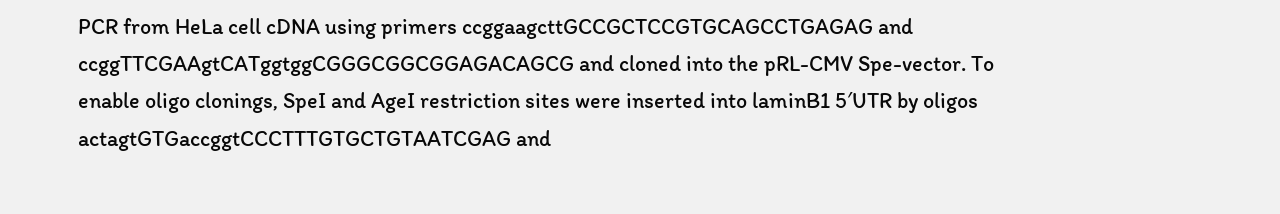PCR from HeLa cell cDNA using primers ccggaagcttGCCGCTCCGTGCAGCCTGAGAG and ccggTTCGAAgtCATggtggCGGGCGGCGGAGACAGCG and cloned into the pRL-CMV Spe-vector. To enable oligo clonings, SpeI and AgeI restriction sites were inserted into laminB1 5′UTR by oligos actagtGTGaccggtCCCTTTGTGCTGTAATCGAG and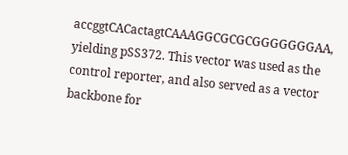accggtCACactagtCAAAGGCGCGCGGGGGGGAA, yielding pSS372. This vector was used as the control reporter, and also served as a vector backbone for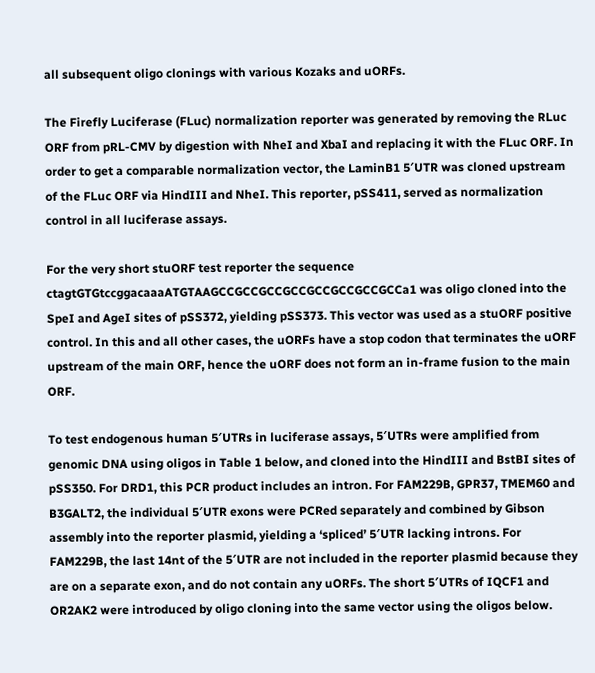all subsequent oligo clonings with various Kozaks and uORFs.

The Firefly Luciferase (FLuc) normalization reporter was generated by removing the RLuc ORF from pRL-CMV by digestion with NheI and XbaI and replacing it with the FLuc ORF. In order to get a comparable normalization vector, the LaminB1 5′UTR was cloned upstream of the FLuc ORF via HindIII and NheI. This reporter, pSS411, served as normalization control in all luciferase assays.

For the very short stuORF test reporter the sequence ctagtGTGtccggacaaaATGTAAGCCGCCGCCGCCGCCGCCGCCGCCa1 was oligo cloned into the SpeI and AgeI sites of pSS372, yielding pSS373. This vector was used as a stuORF positive control. In this and all other cases, the uORFs have a stop codon that terminates the uORF upstream of the main ORF, hence the uORF does not form an in-frame fusion to the main ORF.

To test endogenous human 5′UTRs in luciferase assays, 5′UTRs were amplified from genomic DNA using oligos in Table 1 below, and cloned into the HindIII and BstBI sites of pSS350. For DRD1, this PCR product includes an intron. For FAM229B, GPR37, TMEM60 and B3GALT2, the individual 5′UTR exons were PCRed separately and combined by Gibson assembly into the reporter plasmid, yielding a ‘spliced’ 5′UTR lacking introns. For FAM229B, the last 14nt of the 5′UTR are not included in the reporter plasmid because they are on a separate exon, and do not contain any uORFs. The short 5′UTRs of IQCF1 and OR2AK2 were introduced by oligo cloning into the same vector using the oligos below.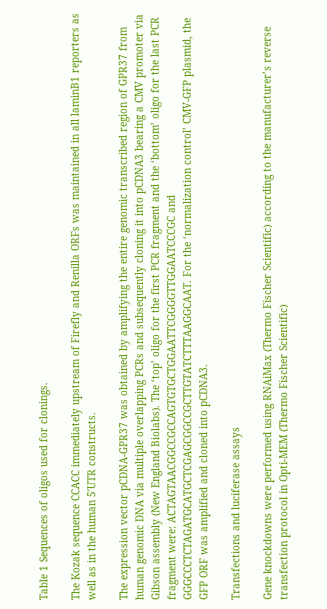Table 1 Sequences of oligos used for clonings.

The Kozak sequence CCACC immediately upstream of Firefly and Renilla ORFs was maintained in all laminB1 reporters as well as in the human 5′UTR constructs.

The expression vector pCDNA-GPR37 was obtained by amplifying the entire genomic transcribed region of GPR37 from human genomic DNA via multiple overlapping PCRs and subsequently cloning it into pCDNA3 bearing a CMV promoter via Gibson assembly (New England Biolabs). The ‘top’ oligo for the first PCR fragment and the ‘bottom’ oligo for the last PCR fragment were: ACTAGTAACGGCCGCCAGTGTGCTGGAATTCGGGGTTGGAATCCCGC and GGGCCCTCTAGATGCATGCTCGAGCGGCCGCTTGTATCTTTAAGGCAAT. For the ‘normalization control’ CMV-GFP plasmid, the GFP ORF was amplified and cloned into pCDNA3.

Transfections and luciferase assays

Gene knockdowns were performed using RNAiMax (Thermo Fischer Scientific) according to the manufacturer’s reverse transfection protocol in Opti-MEM (Thermo Fischer Scientific)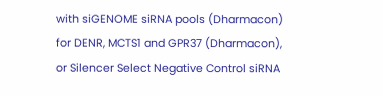with siGENOME siRNA pools (Dharmacon) for DENR, MCTS1 and GPR37 (Dharmacon), or Silencer Select Negative Control siRNA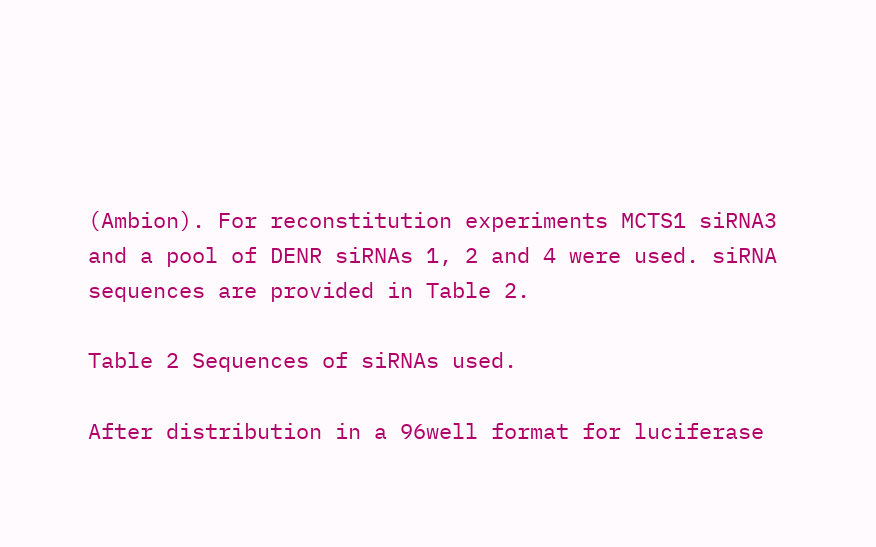(Ambion). For reconstitution experiments MCTS1 siRNA3 and a pool of DENR siRNAs 1, 2 and 4 were used. siRNA sequences are provided in Table 2.

Table 2 Sequences of siRNAs used.

After distribution in a 96well format for luciferase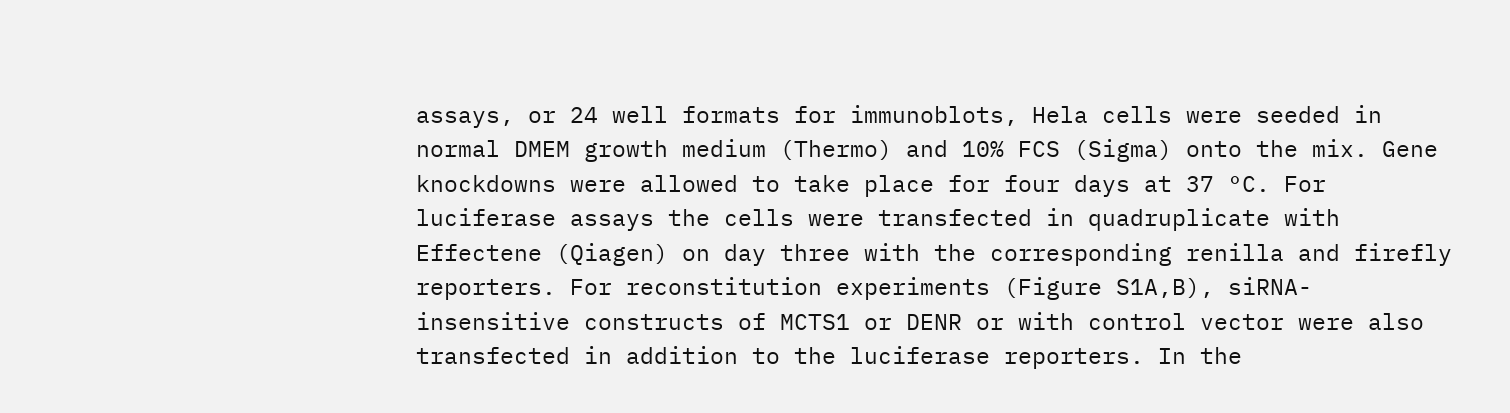assays, or 24 well formats for immunoblots, Hela cells were seeded in normal DMEM growth medium (Thermo) and 10% FCS (Sigma) onto the mix. Gene knockdowns were allowed to take place for four days at 37 °C. For luciferase assays the cells were transfected in quadruplicate with Effectene (Qiagen) on day three with the corresponding renilla and firefly reporters. For reconstitution experiments (Figure S1A,B), siRNA-insensitive constructs of MCTS1 or DENR or with control vector were also transfected in addition to the luciferase reporters. In the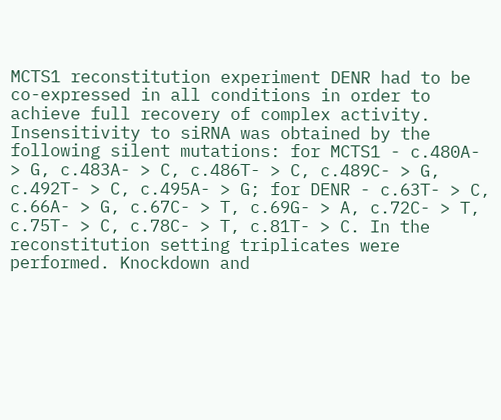MCTS1 reconstitution experiment DENR had to be co-expressed in all conditions in order to achieve full recovery of complex activity. Insensitivity to siRNA was obtained by the following silent mutations: for MCTS1 - c.480A- > G, c.483A- > C, c.486T- > C, c.489C- > G, c.492T- > C, c.495A- > G; for DENR - c.63T- > C, c.66A- > G, c.67C- > T, c.69G- > A, c.72C- > T, c.75T- > C, c.78C- > T, c.81T- > C. In the reconstitution setting triplicates were performed. Knockdown and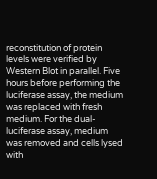reconstitution of protein levels were verified by Western Blot in parallel. Five hours before performing the luciferase assay, the medium was replaced with fresh medium. For the dual-luciferase assay, medium was removed and cells lysed with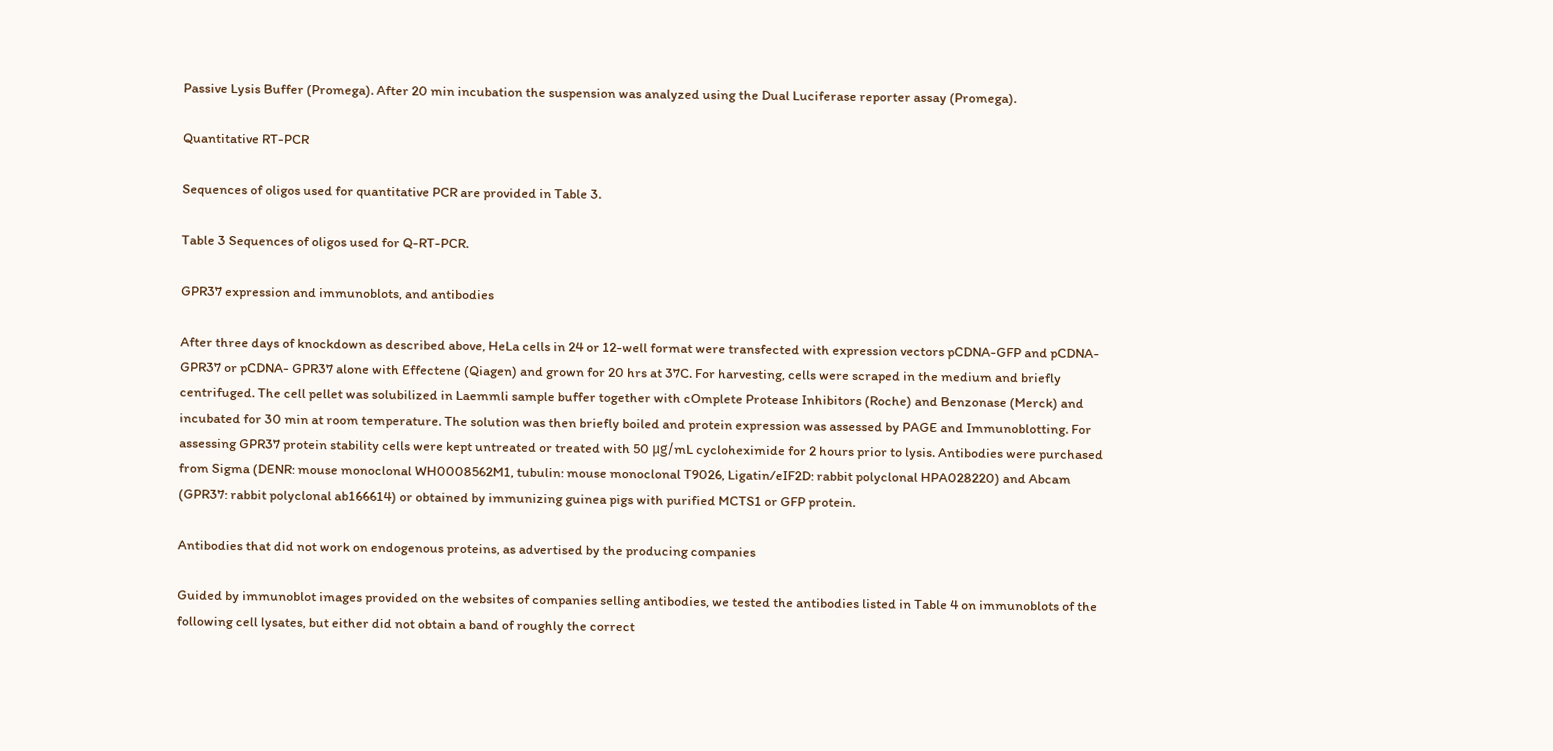Passive Lysis Buffer (Promega). After 20 min incubation the suspension was analyzed using the Dual Luciferase reporter assay (Promega).

Quantitative RT-PCR

Sequences of oligos used for quantitative PCR are provided in Table 3.

Table 3 Sequences of oligos used for Q-RT-PCR.

GPR37 expression and immunoblots, and antibodies

After three days of knockdown as described above, HeLa cells in 24 or 12-well format were transfected with expression vectors pCDNA-GFP and pCDNA- GPR37 or pCDNA- GPR37 alone with Effectene (Qiagen) and grown for 20 hrs at 37C. For harvesting, cells were scraped in the medium and briefly centrifuged. The cell pellet was solubilized in Laemmli sample buffer together with cOmplete Protease Inhibitors (Roche) and Benzonase (Merck) and incubated for 30 min at room temperature. The solution was then briefly boiled and protein expression was assessed by PAGE and Immunoblotting. For assessing GPR37 protein stability cells were kept untreated or treated with 50 μg/mL cycloheximide for 2 hours prior to lysis. Antibodies were purchased from Sigma (DENR: mouse monoclonal WH0008562M1, tubulin: mouse monoclonal T9026, Ligatin/eIF2D: rabbit polyclonal HPA028220) and Abcam (GPR37: rabbit polyclonal ab166614) or obtained by immunizing guinea pigs with purified MCTS1 or GFP protein.

Antibodies that did not work on endogenous proteins, as advertised by the producing companies

Guided by immunoblot images provided on the websites of companies selling antibodies, we tested the antibodies listed in Table 4 on immunoblots of the following cell lysates, but either did not obtain a band of roughly the correct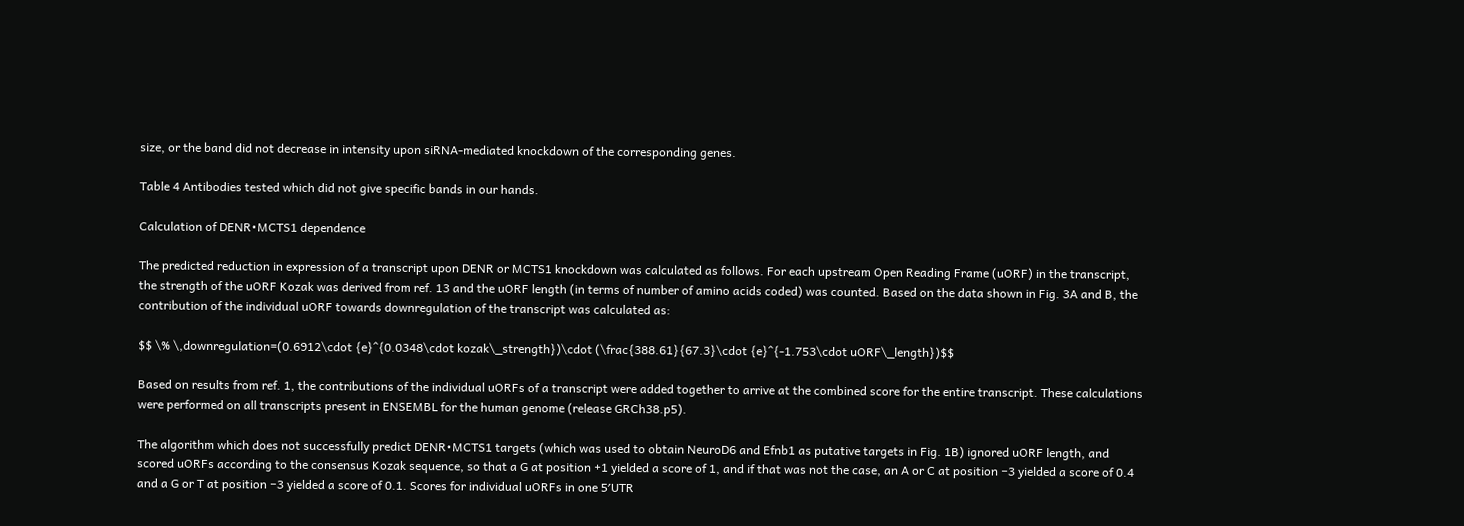size, or the band did not decrease in intensity upon siRNA-mediated knockdown of the corresponding genes.

Table 4 Antibodies tested which did not give specific bands in our hands.

Calculation of DENR•MCTS1 dependence

The predicted reduction in expression of a transcript upon DENR or MCTS1 knockdown was calculated as follows. For each upstream Open Reading Frame (uORF) in the transcript, the strength of the uORF Kozak was derived from ref. 13 and the uORF length (in terms of number of amino acids coded) was counted. Based on the data shown in Fig. 3A and B, the contribution of the individual uORF towards downregulation of the transcript was calculated as:

$$ \% \,downregulation=(0.6912\cdot {e}^{0.0348\cdot kozak\_strength})\cdot (\frac{388.61}{67.3}\cdot {e}^{-1.753\cdot uORF\_length})$$

Based on results from ref. 1, the contributions of the individual uORFs of a transcript were added together to arrive at the combined score for the entire transcript. These calculations were performed on all transcripts present in ENSEMBL for the human genome (release GRCh38.p5).

The algorithm which does not successfully predict DENR•MCTS1 targets (which was used to obtain NeuroD6 and Efnb1 as putative targets in Fig. 1B) ignored uORF length, and scored uORFs according to the consensus Kozak sequence, so that a G at position +1 yielded a score of 1, and if that was not the case, an A or C at position −3 yielded a score of 0.4 and a G or T at position −3 yielded a score of 0.1. Scores for individual uORFs in one 5′UTR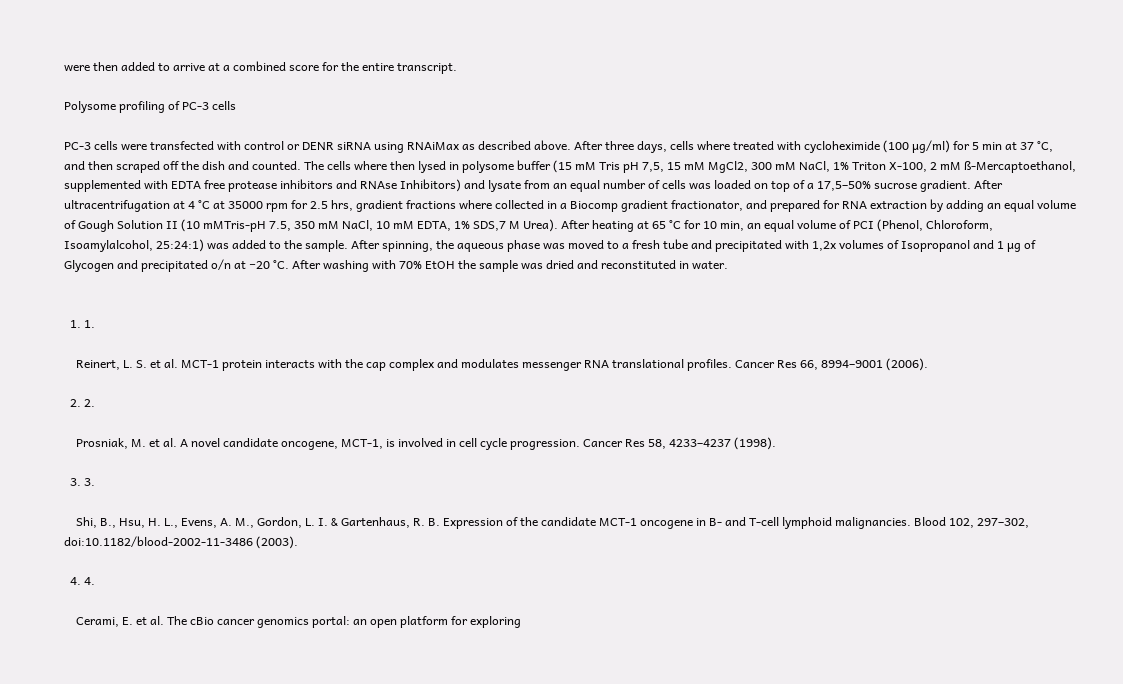were then added to arrive at a combined score for the entire transcript.

Polysome profiling of PC-3 cells

PC-3 cells were transfected with control or DENR siRNA using RNAiMax as described above. After three days, cells where treated with cycloheximide (100 µg/ml) for 5 min at 37 °C, and then scraped off the dish and counted. The cells where then lysed in polysome buffer (15 mM Tris pH 7,5, 15 mM MgCl2, 300 mM NaCl, 1% Triton X-100, 2 mM ß-Mercaptoethanol, supplemented with EDTA free protease inhibitors and RNAse Inhibitors) and lysate from an equal number of cells was loaded on top of a 17,5–50% sucrose gradient. After ultracentrifugation at 4 °C at 35000 rpm for 2.5 hrs, gradient fractions where collected in a Biocomp gradient fractionator, and prepared for RNA extraction by adding an equal volume of Gough Solution II (10 mMTris-pH 7.5, 350 mM NaCl, 10 mM EDTA, 1% SDS,7 M Urea). After heating at 65 °C for 10 min, an equal volume of PCI (Phenol, Chloroform, Isoamylalcohol, 25:24:1) was added to the sample. After spinning, the aqueous phase was moved to a fresh tube and precipitated with 1,2x volumes of Isopropanol and 1 µg of Glycogen and precipitated o/n at −20 °C. After washing with 70% EtOH the sample was dried and reconstituted in water.


  1. 1.

    Reinert, L. S. et al. MCT-1 protein interacts with the cap complex and modulates messenger RNA translational profiles. Cancer Res 66, 8994–9001 (2006).

  2. 2.

    Prosniak, M. et al. A novel candidate oncogene, MCT-1, is involved in cell cycle progression. Cancer Res 58, 4233–4237 (1998).

  3. 3.

    Shi, B., Hsu, H. L., Evens, A. M., Gordon, L. I. & Gartenhaus, R. B. Expression of the candidate MCT-1 oncogene in B- and T-cell lymphoid malignancies. Blood 102, 297–302, doi:10.1182/blood-2002-11-3486 (2003).

  4. 4.

    Cerami, E. et al. The cBio cancer genomics portal: an open platform for exploring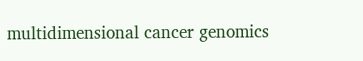multidimensional cancer genomics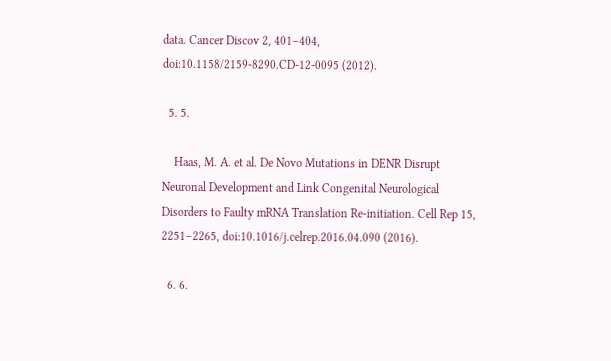data. Cancer Discov 2, 401–404, doi:10.1158/2159-8290.CD-12-0095 (2012).

  5. 5.

    Haas, M. A. et al. De Novo Mutations in DENR Disrupt Neuronal Development and Link Congenital Neurological Disorders to Faulty mRNA Translation Re-initiation. Cell Rep 15, 2251–2265, doi:10.1016/j.celrep.2016.04.090 (2016).

  6. 6.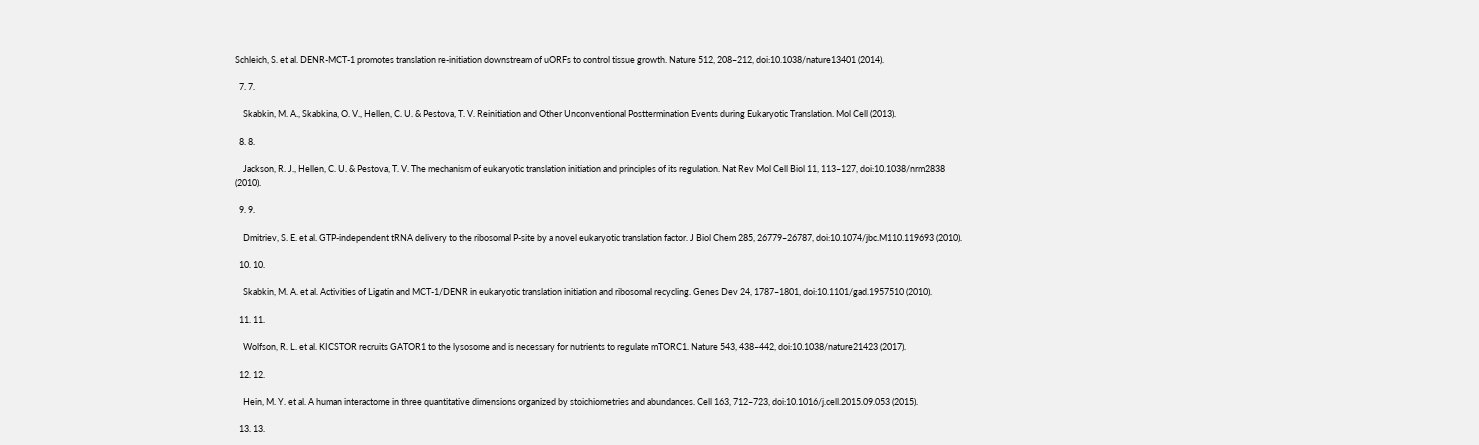Schleich, S. et al. DENR-MCT-1 promotes translation re-initiation downstream of uORFs to control tissue growth. Nature 512, 208–212, doi:10.1038/nature13401 (2014).

  7. 7.

    Skabkin, M. A., Skabkina, O. V., Hellen, C. U. & Pestova, T. V. Reinitiation and Other Unconventional Posttermination Events during Eukaryotic Translation. Mol Cell (2013).

  8. 8.

    Jackson, R. J., Hellen, C. U. & Pestova, T. V. The mechanism of eukaryotic translation initiation and principles of its regulation. Nat Rev Mol Cell Biol 11, 113–127, doi:10.1038/nrm2838 (2010).

  9. 9.

    Dmitriev, S. E. et al. GTP-independent tRNA delivery to the ribosomal P-site by a novel eukaryotic translation factor. J Biol Chem 285, 26779–26787, doi:10.1074/jbc.M110.119693 (2010).

  10. 10.

    Skabkin, M. A. et al. Activities of Ligatin and MCT-1/DENR in eukaryotic translation initiation and ribosomal recycling. Genes Dev 24, 1787–1801, doi:10.1101/gad.1957510 (2010).

  11. 11.

    Wolfson, R. L. et al. KICSTOR recruits GATOR1 to the lysosome and is necessary for nutrients to regulate mTORC1. Nature 543, 438–442, doi:10.1038/nature21423 (2017).

  12. 12.

    Hein, M. Y. et al. A human interactome in three quantitative dimensions organized by stoichiometries and abundances. Cell 163, 712–723, doi:10.1016/j.cell.2015.09.053 (2015).

  13. 13.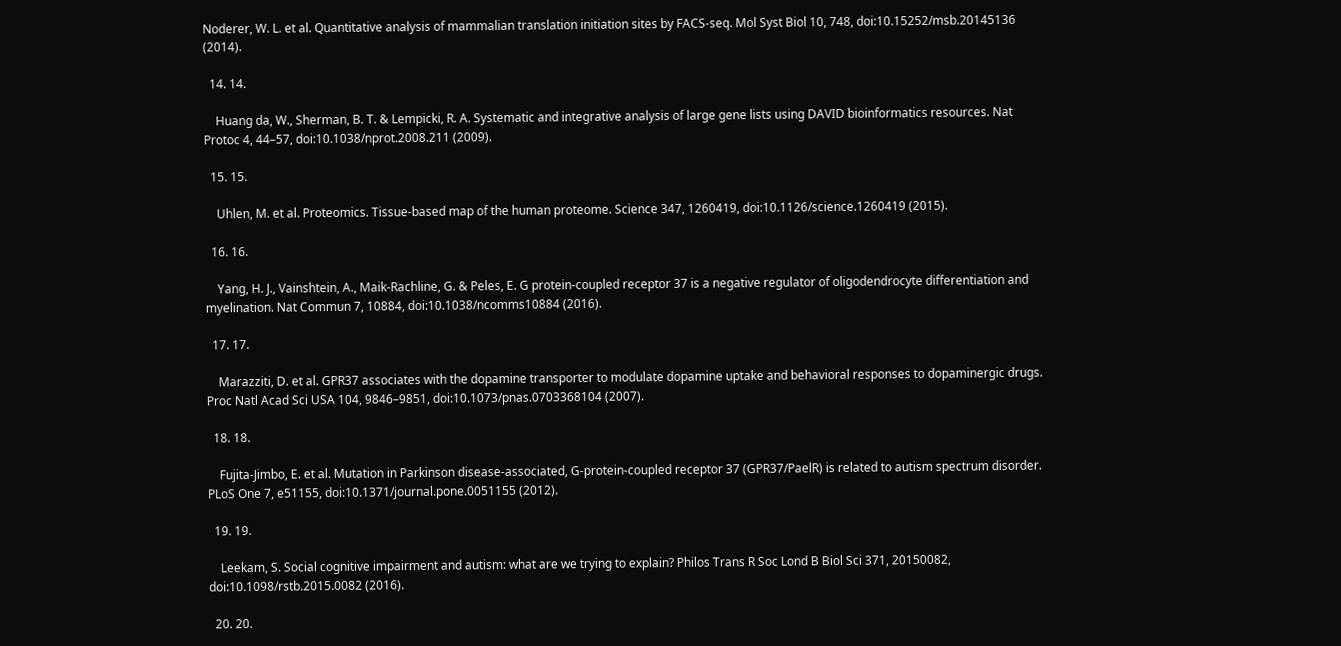Noderer, W. L. et al. Quantitative analysis of mammalian translation initiation sites by FACS-seq. Mol Syst Biol 10, 748, doi:10.15252/msb.20145136 (2014).

  14. 14.

    Huang da, W., Sherman, B. T. & Lempicki, R. A. Systematic and integrative analysis of large gene lists using DAVID bioinformatics resources. Nat Protoc 4, 44–57, doi:10.1038/nprot.2008.211 (2009).

  15. 15.

    Uhlen, M. et al. Proteomics. Tissue-based map of the human proteome. Science 347, 1260419, doi:10.1126/science.1260419 (2015).

  16. 16.

    Yang, H. J., Vainshtein, A., Maik-Rachline, G. & Peles, E. G protein-coupled receptor 37 is a negative regulator of oligodendrocyte differentiation and myelination. Nat Commun 7, 10884, doi:10.1038/ncomms10884 (2016).

  17. 17.

    Marazziti, D. et al. GPR37 associates with the dopamine transporter to modulate dopamine uptake and behavioral responses to dopaminergic drugs. Proc Natl Acad Sci USA 104, 9846–9851, doi:10.1073/pnas.0703368104 (2007).

  18. 18.

    Fujita-Jimbo, E. et al. Mutation in Parkinson disease-associated, G-protein-coupled receptor 37 (GPR37/PaelR) is related to autism spectrum disorder. PLoS One 7, e51155, doi:10.1371/journal.pone.0051155 (2012).

  19. 19.

    Leekam, S. Social cognitive impairment and autism: what are we trying to explain? Philos Trans R Soc Lond B Biol Sci 371, 20150082, doi:10.1098/rstb.2015.0082 (2016).

  20. 20.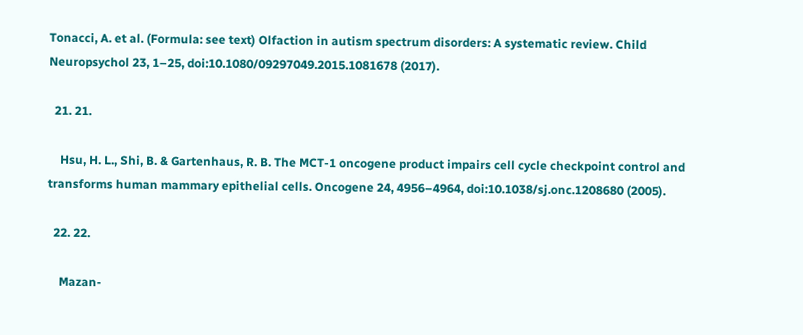Tonacci, A. et al. (Formula: see text) Olfaction in autism spectrum disorders: A systematic review. Child Neuropsychol 23, 1–25, doi:10.1080/09297049.2015.1081678 (2017).

  21. 21.

    Hsu, H. L., Shi, B. & Gartenhaus, R. B. The MCT-1 oncogene product impairs cell cycle checkpoint control and transforms human mammary epithelial cells. Oncogene 24, 4956–4964, doi:10.1038/sj.onc.1208680 (2005).

  22. 22.

    Mazan-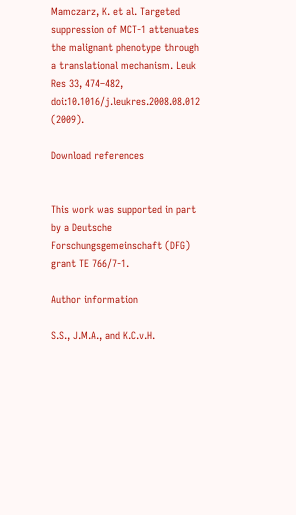Mamczarz, K. et al. Targeted suppression of MCT-1 attenuates the malignant phenotype through a translational mechanism. Leuk Res 33, 474–482, doi:10.1016/j.leukres.2008.08.012 (2009).

Download references


This work was supported in part by a Deutsche Forschungsgemeinschaft (DFG) grant TE 766/7-1.

Author information

S.S., J.M.A., and K.C.v.H.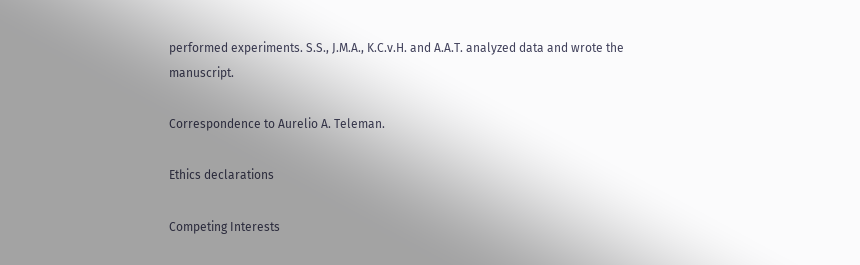performed experiments. S.S., J.M.A., K.C.v.H. and A.A.T. analyzed data and wrote the manuscript.

Correspondence to Aurelio A. Teleman.

Ethics declarations

Competing Interests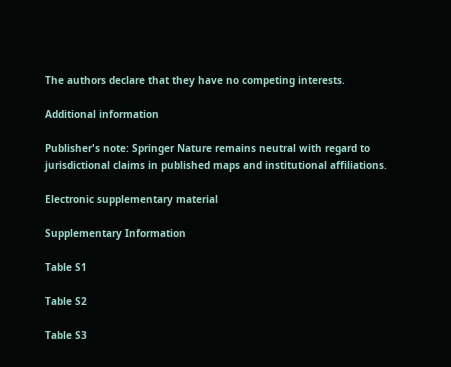The authors declare that they have no competing interests.

Additional information

Publisher's note: Springer Nature remains neutral with regard to jurisdictional claims in published maps and institutional affiliations.

Electronic supplementary material

Supplementary Information

Table S1

Table S2

Table S3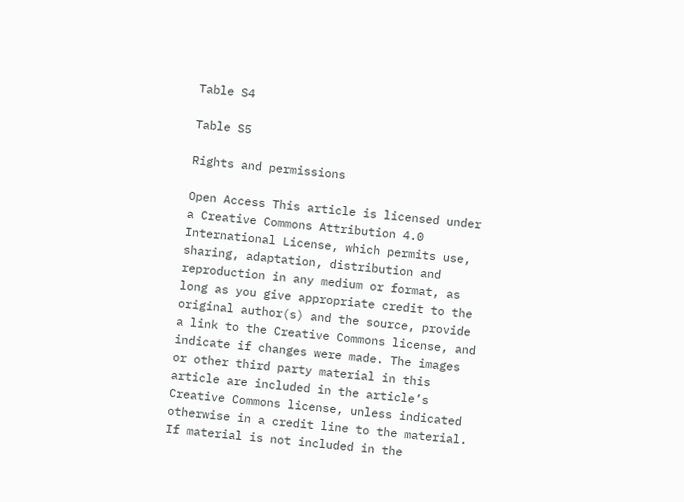Table S4

Table S5

Rights and permissions

Open Access This article is licensed under a Creative Commons Attribution 4.0 International License, which permits use, sharing, adaptation, distribution and reproduction in any medium or format, as long as you give appropriate credit to the original author(s) and the source, provide a link to the Creative Commons license, and indicate if changes were made. The images or other third party material in this article are included in the article’s Creative Commons license, unless indicated otherwise in a credit line to the material. If material is not included in the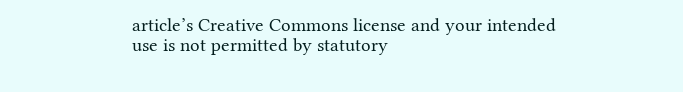article’s Creative Commons license and your intended use is not permitted by statutory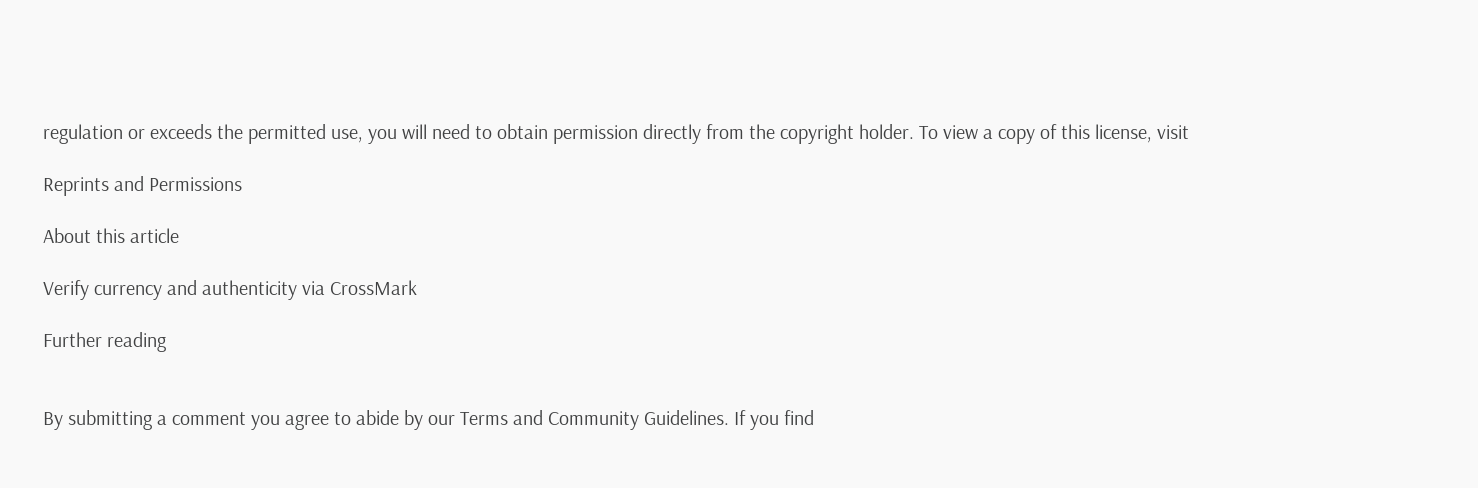regulation or exceeds the permitted use, you will need to obtain permission directly from the copyright holder. To view a copy of this license, visit

Reprints and Permissions

About this article

Verify currency and authenticity via CrossMark

Further reading


By submitting a comment you agree to abide by our Terms and Community Guidelines. If you find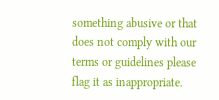something abusive or that does not comply with our terms or guidelines please flag it as inappropriate.